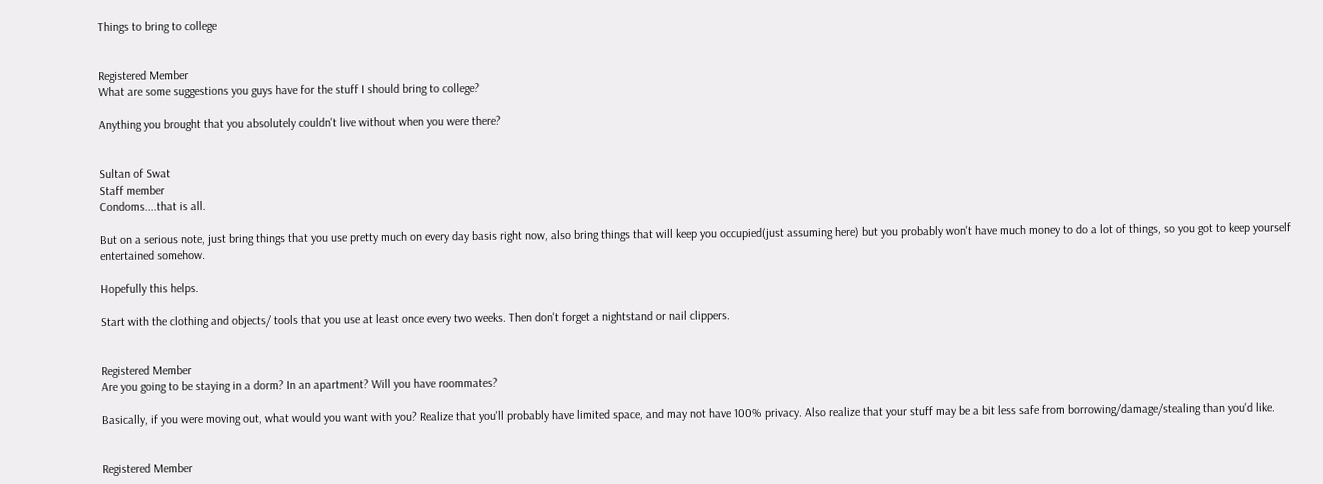Things to bring to college


Registered Member
What are some suggestions you guys have for the stuff I should bring to college?

Anything you brought that you absolutely couldn't live without when you were there?


Sultan of Swat
Staff member
Condoms....that is all.

But on a serious note, just bring things that you use pretty much on every day basis right now, also bring things that will keep you occupied(just assuming here) but you probably won't have much money to do a lot of things, so you got to keep yourself entertained somehow.

Hopefully this helps.

Start with the clothing and objects/ tools that you use at least once every two weeks. Then don't forget a nightstand or nail clippers.


Registered Member
Are you going to be staying in a dorm? In an apartment? Will you have roommates?

Basically, if you were moving out, what would you want with you? Realize that you'll probably have limited space, and may not have 100% privacy. Also realize that your stuff may be a bit less safe from borrowing/damage/stealing than you'd like.


Registered Member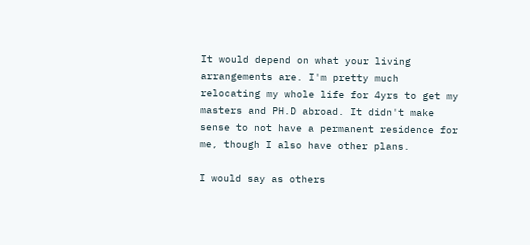It would depend on what your living arrangements are. I'm pretty much relocating my whole life for 4yrs to get my masters and PH.D abroad. It didn't make sense to not have a permanent residence for me, though I also have other plans.

I would say as others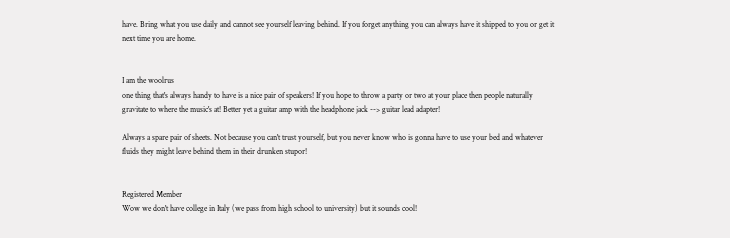have. Bring what you use daily and cannot see yourself leaving behind. If you forget anything you can always have it shipped to you or get it next time you are home.


I am the woolrus
one thing that's always handy to have is a nice pair of speakers! If you hope to throw a party or two at your place then people naturally gravitate to where the music's at! Better yet a guitar amp with the headphone jack --> guitar lead adapter!

Always a spare pair of sheets. Not because you can't trust yourself, but you never know who is gonna have to use your bed and whatever fluids they might leave behind them in their drunken stupor!


Registered Member
Wow we don't have college in Italy (we pass from high school to university) but it sounds cool!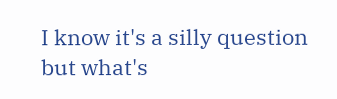I know it's a silly question but what's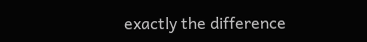exactly the difference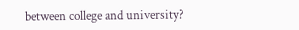between college and university?